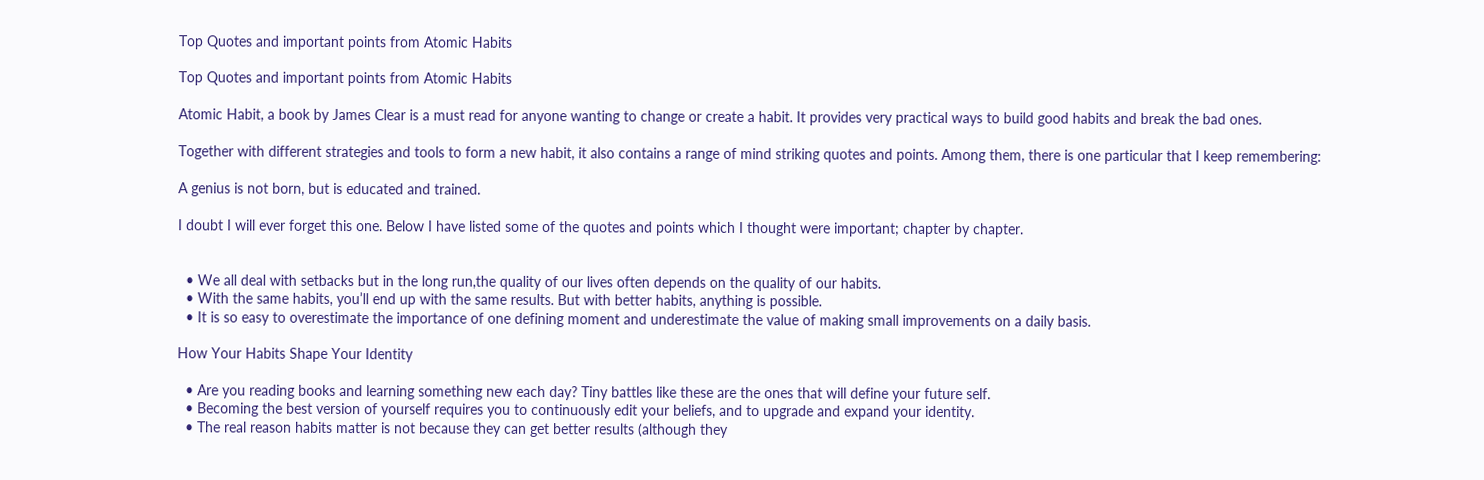Top Quotes and important points from Atomic Habits

Top Quotes and important points from Atomic Habits

Atomic Habit, a book by James Clear is a must read for anyone wanting to change or create a habit. It provides very practical ways to build good habits and break the bad ones.

Together with different strategies and tools to form a new habit, it also contains a range of mind striking quotes and points. Among them, there is one particular that I keep remembering:

A genius is not born, but is educated and trained.

I doubt I will ever forget this one. Below I have listed some of the quotes and points which I thought were important; chapter by chapter.


  • We all deal with setbacks but in the long run,the quality of our lives often depends on the quality of our habits.
  • With the same habits, you’ll end up with the same results. But with better habits, anything is possible.
  • It is so easy to overestimate the importance of one defining moment and underestimate the value of making small improvements on a daily basis.

How Your Habits Shape Your Identity

  • Are you reading books and learning something new each day? Tiny battles like these are the ones that will define your future self.
  • Becoming the best version of yourself requires you to continuously edit your beliefs, and to upgrade and expand your identity.
  • The real reason habits matter is not because they can get better results (although they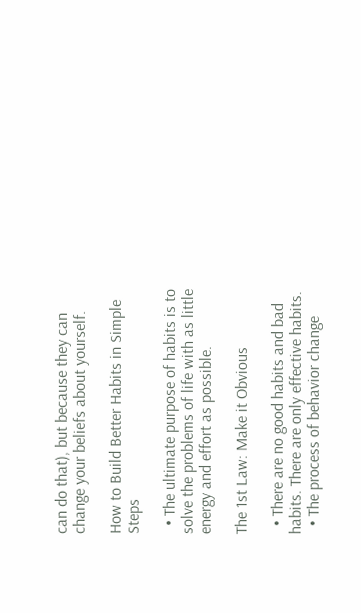can do that), but because they can change your beliefs about yourself.

How to Build Better Habits in Simple Steps

  • The ultimate purpose of habits is to solve the problems of life with as little energy and effort as possible.

The 1st Law: Make it Obvious

  • There are no good habits and bad habits. There are only effective habits.
  • The process of behavior change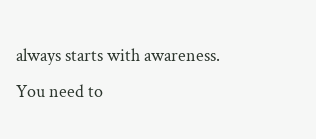always starts with awareness. You need to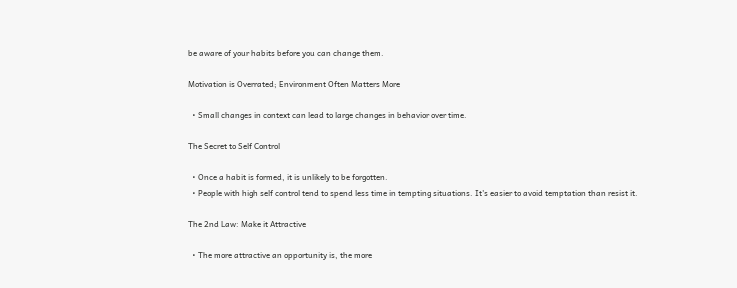be aware of your habits before you can change them.

Motivation is Overrated; Environment Often Matters More

  • Small changes in context can lead to large changes in behavior over time.

The Secret to Self Control

  • Once a habit is formed, it is unlikely to be forgotten.
  • People with high self control tend to spend less time in tempting situations. It's easier to avoid temptation than resist it.

The 2nd Law: Make it Attractive

  • The more attractive an opportunity is, the more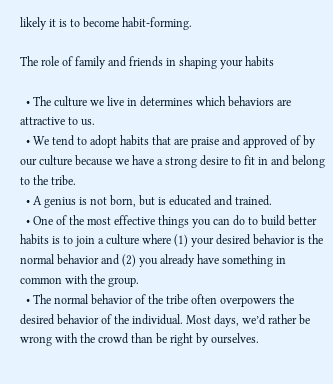likely it is to become habit-forming.

The role of family and friends in shaping your habits

  • The culture we live in determines which behaviors are attractive to us.
  • We tend to adopt habits that are praise and approved of by our culture because we have a strong desire to fit in and belong to the tribe.
  • A genius is not born, but is educated and trained.
  • One of the most effective things you can do to build better habits is to join a culture where (1) your desired behavior is the normal behavior and (2) you already have something in common with the group.
  • The normal behavior of the tribe often overpowers the desired behavior of the individual. Most days, we’d rather be wrong with the crowd than be right by ourselves.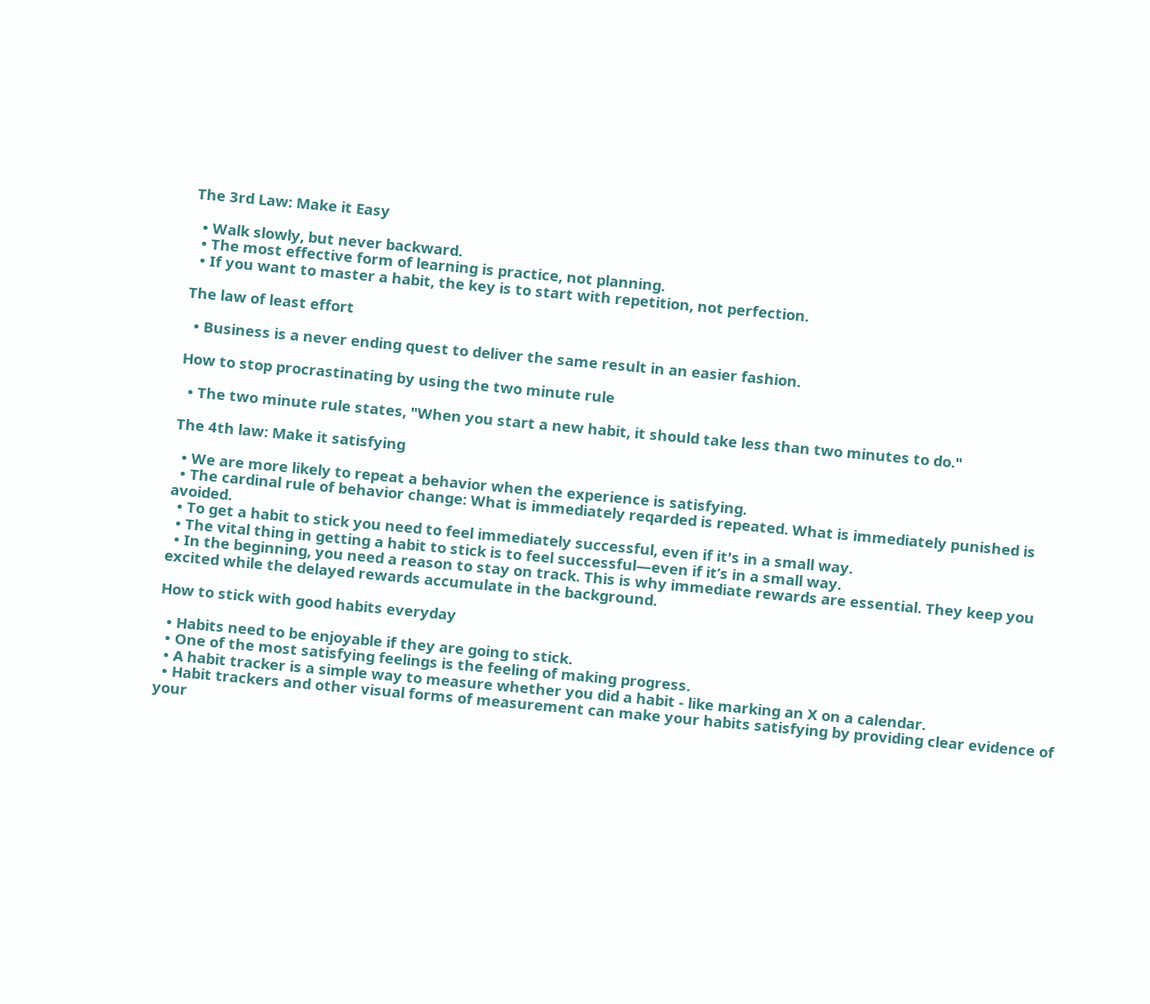The 3rd Law: Make it Easy

  • Walk slowly, but never backward.
  • The most effective form of learning is practice, not planning.
  • If you want to master a habit, the key is to start with repetition, not perfection.

The law of least effort

  • Business is a never ending quest to deliver the same result in an easier fashion.

How to stop procrastinating by using the two minute rule

  • The two minute rule states, "When you start a new habit, it should take less than two minutes to do."

The 4th law: Make it satisfying

  • We are more likely to repeat a behavior when the experience is satisfying.
  • The cardinal rule of behavior change: What is immediately reqarded is repeated. What is immediately punished is avoided.
  • To get a habit to stick you need to feel immediately successful, even if it's in a small way.
  • The vital thing in getting a habit to stick is to feel successful—even if it’s in a small way.
  • In the beginning, you need a reason to stay on track. This is why immediate rewards are essential. They keep you excited while the delayed rewards accumulate in the background.

How to stick with good habits everyday

  • Habits need to be enjoyable if they are going to stick.
  • One of the most satisfying feelings is the feeling of making progress.
  • A habit tracker is a simple way to measure whether you did a habit - like marking an X on a calendar.
  • Habit trackers and other visual forms of measurement can make your habits satisfying by providing clear evidence of your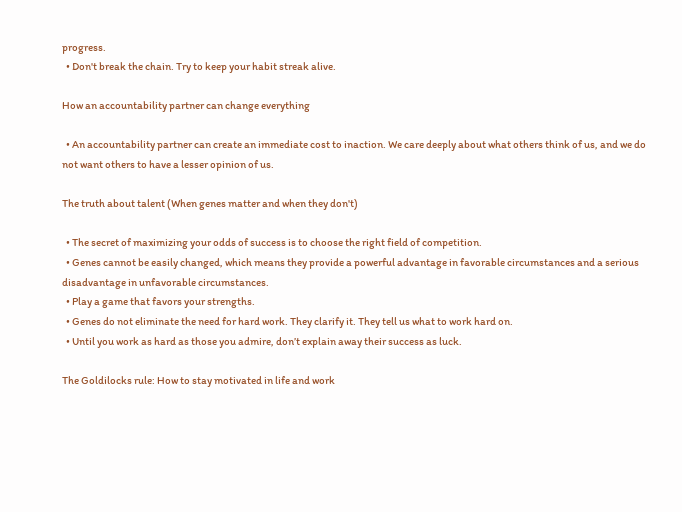progress.
  • Don't break the chain. Try to keep your habit streak alive.

How an accountability partner can change everything

  • An accountability partner can create an immediate cost to inaction. We care deeply about what others think of us, and we do not want others to have a lesser opinion of us.

The truth about talent (When genes matter and when they don't)

  • The secret of maximizing your odds of success is to choose the right field of competition.
  • Genes cannot be easily changed, which means they provide a powerful advantage in favorable circumstances and a serious disadvantage in unfavorable circumstances.
  • Play a game that favors your strengths.
  • Genes do not eliminate the need for hard work. They clarify it. They tell us what to work hard on.
  • Until you work as hard as those you admire, don’t explain away their success as luck.

The Goldilocks rule: How to stay motivated in life and work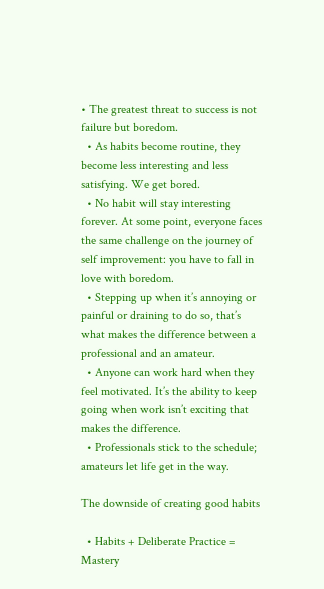• The greatest threat to success is not failure but boredom.
  • As habits become routine, they become less interesting and less satisfying. We get bored.
  • No habit will stay interesting forever. At some point, everyone faces the same challenge on the journey of self improvement: you have to fall in love with boredom.
  • Stepping up when it’s annoying or painful or draining to do so, that’s what makes the difference between a professional and an amateur.
  • Anyone can work hard when they feel motivated. It’s the ability to keep going when work isn’t exciting that makes the difference.
  • Professionals stick to the schedule; amateurs let life get in the way.

The downside of creating good habits

  • Habits + Deliberate Practice = Mastery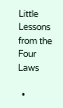Little Lessons from the Four Laws

  •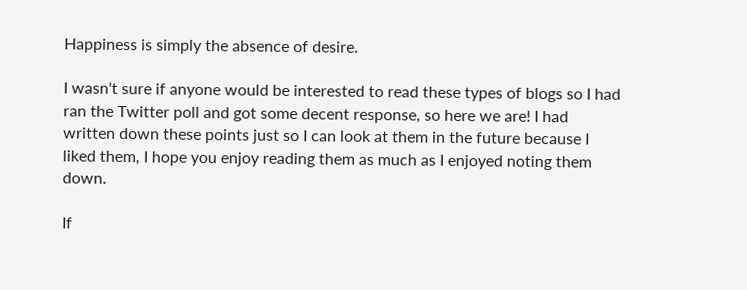Happiness is simply the absence of desire.

I wasn't sure if anyone would be interested to read these types of blogs so I had ran the Twitter poll and got some decent response, so here we are! I had written down these points just so I can look at them in the future because I liked them, I hope you enjoy reading them as much as I enjoyed noting them down.

If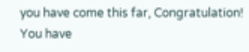you have come this far, Congratulation! You have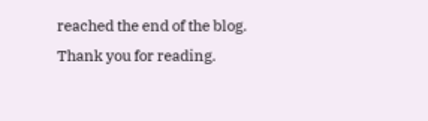reached the end of the blog. Thank you for reading.